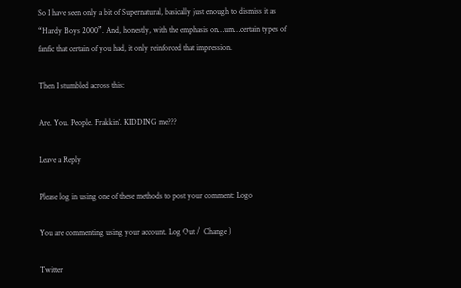So I have seen only a bit of Supernatural, basically just enough to dismiss it as “Hardy Boys 2000”. And, honestly, with the emphasis on…um…certain types of fanfic that certain of you had, it only reinforced that impression.

Then I stumbled across this:

Are. You. People. Frakkin’. KIDDING me???

Leave a Reply

Please log in using one of these methods to post your comment: Logo

You are commenting using your account. Log Out /  Change )

Twitter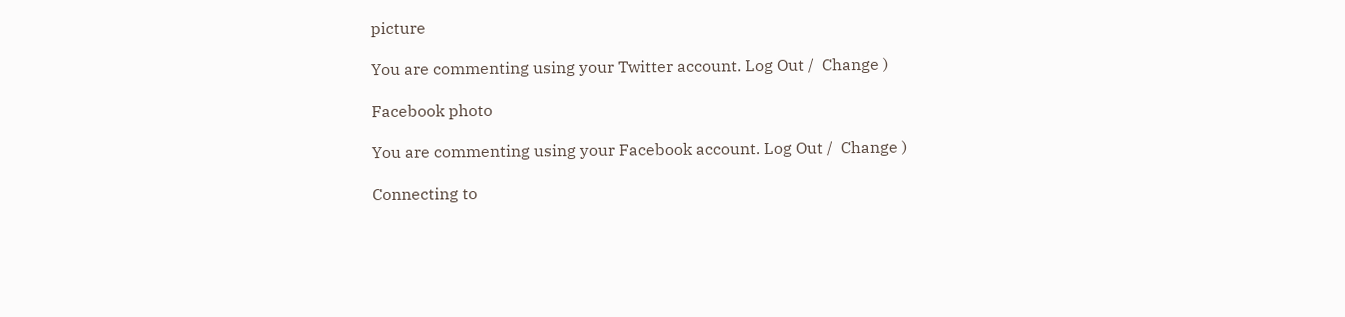picture

You are commenting using your Twitter account. Log Out /  Change )

Facebook photo

You are commenting using your Facebook account. Log Out /  Change )

Connecting to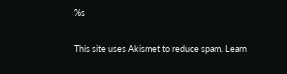%s

This site uses Akismet to reduce spam. Learn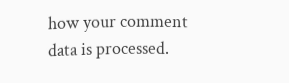how your comment data is processed.